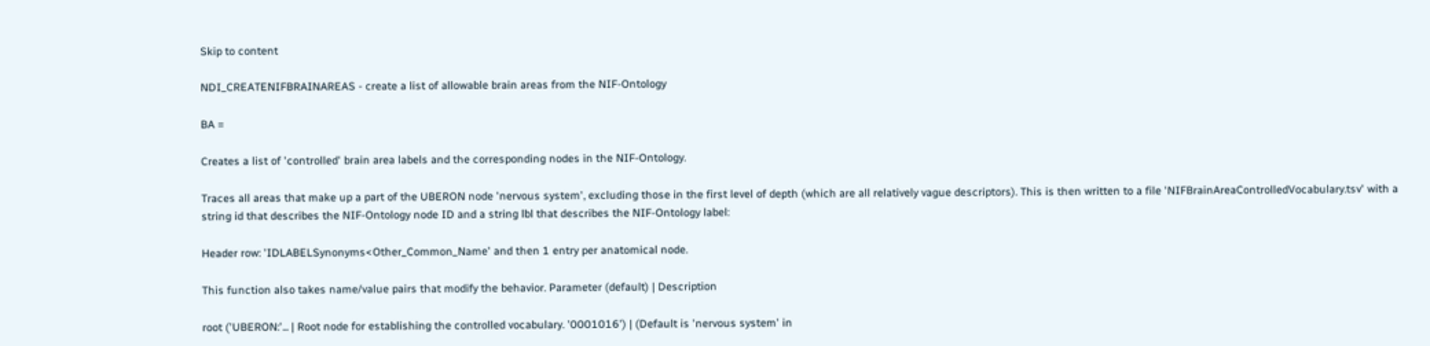Skip to content

NDI_CREATENIFBRAINAREAS - create a list of allowable brain areas from the NIF-Ontology

BA =

Creates a list of 'controlled' brain area labels and the corresponding nodes in the NIF-Ontology.

Traces all areas that make up a part of the UBERON node 'nervous system', excluding those in the first level of depth (which are all relatively vague descriptors). This is then written to a file 'NIFBrainAreaControlledVocabulary.tsv' with a string id that describes the NIF-Ontology node ID and a string lbl that describes the NIF-Ontology label:

Header row: 'IDLABELSynonyms<Other_Common_Name' and then 1 entry per anatomical node.

This function also takes name/value pairs that modify the behavior. Parameter (default) | Description

root ('UBERON:'... | Root node for establishing the controlled vocabulary. '0001016') | (Default is 'nervous system' in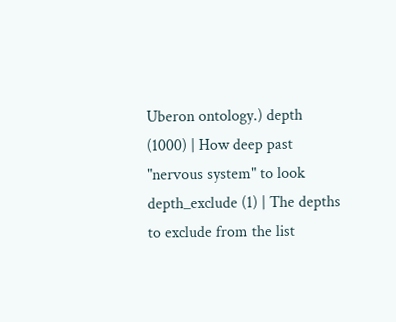Uberon ontology.) depth (1000) | How deep past "nervous system" to look depth_exclude (1) | The depths to exclude from the list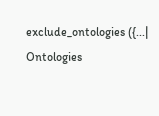exclude_ontologies ({...| Ontologies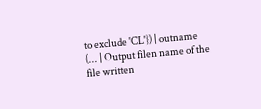to exclude 'CL'}) | outname (... | Output filen name of the file written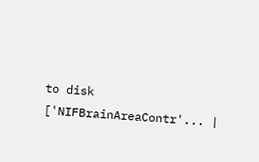to disk ['NIFBrainAreaContr'... |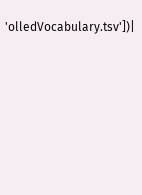'olledVocabulary.tsv'])|